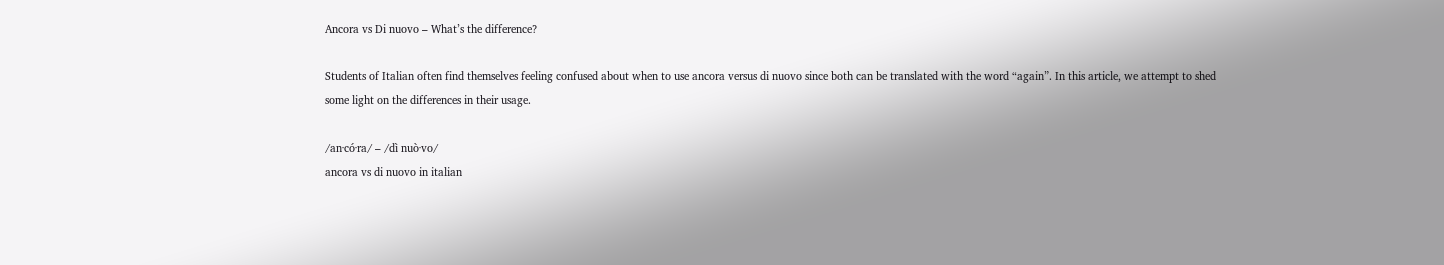Ancora vs Di nuovo – What’s the difference?

Students of Italian often find themselves feeling confused about when to use ancora versus di nuovo since both can be translated with the word “again”. In this article, we attempt to shed some light on the differences in their usage.

/an·có·ra/ – /dì nuò·vo/
ancora vs di nuovo in italian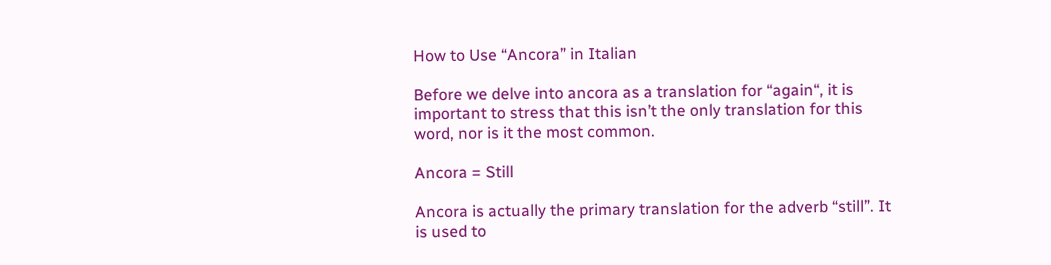How to Use “Ancora” in Italian

Before we delve into ancora as a translation for “again“, it is important to stress that this isn’t the only translation for this word, nor is it the most common.

Ancora = Still

Ancora is actually the primary translation for the adverb “still”. It is used to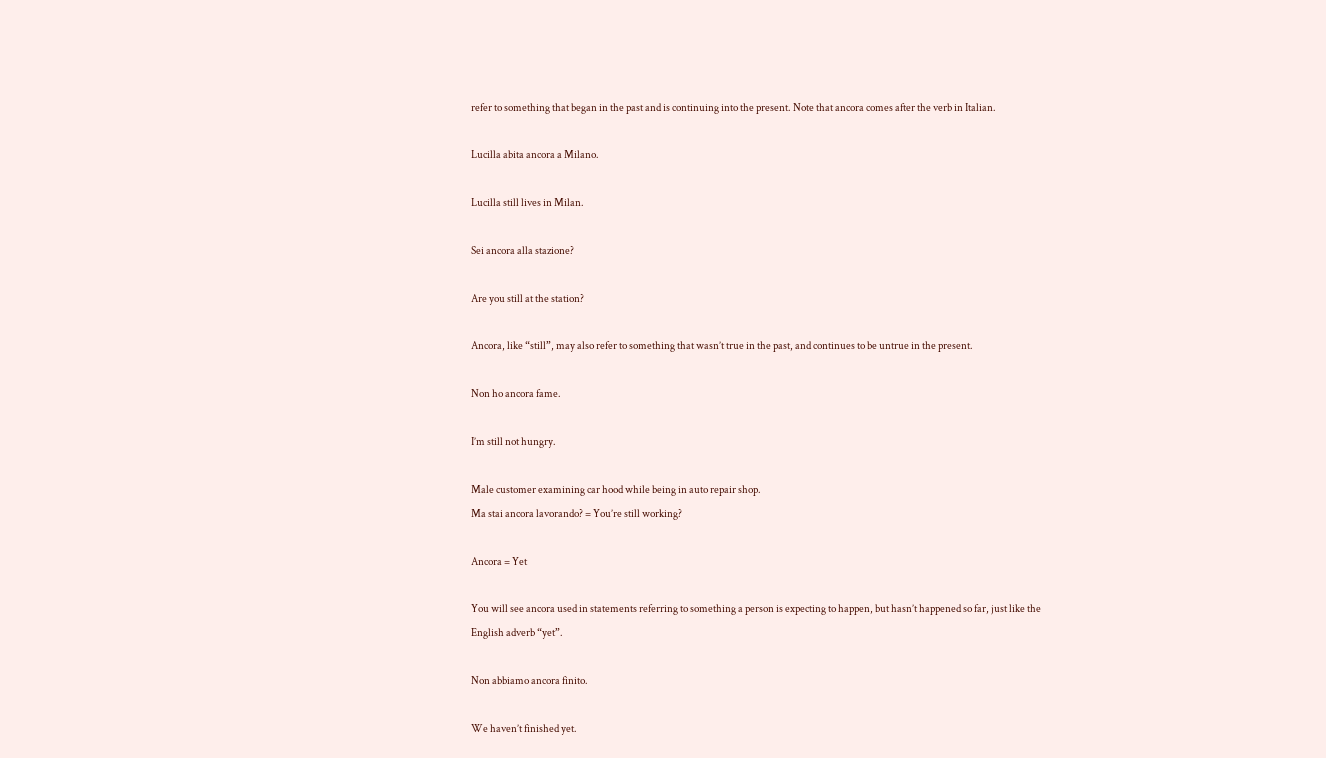refer to something that began in the past and is continuing into the present. Note that ancora comes after the verb in Italian.

Lucilla abita ancora a Milano.

Lucilla still lives in Milan.

Sei ancora alla stazione?

Are you still at the station?

Ancora, like “still”, may also refer to something that wasn’t true in the past, and continues to be untrue in the present.

Non ho ancora fame.

I’m still not hungry.

Male customer examining car hood while being in auto repair shop.
Ma stai ancora lavorando? = You’re still working?

Ancora = Yet

You will see ancora used in statements referring to something a person is expecting to happen, but hasn’t happened so far, just like the English adverb “yet”.

Non abbiamo ancora finito.

We haven’t finished yet.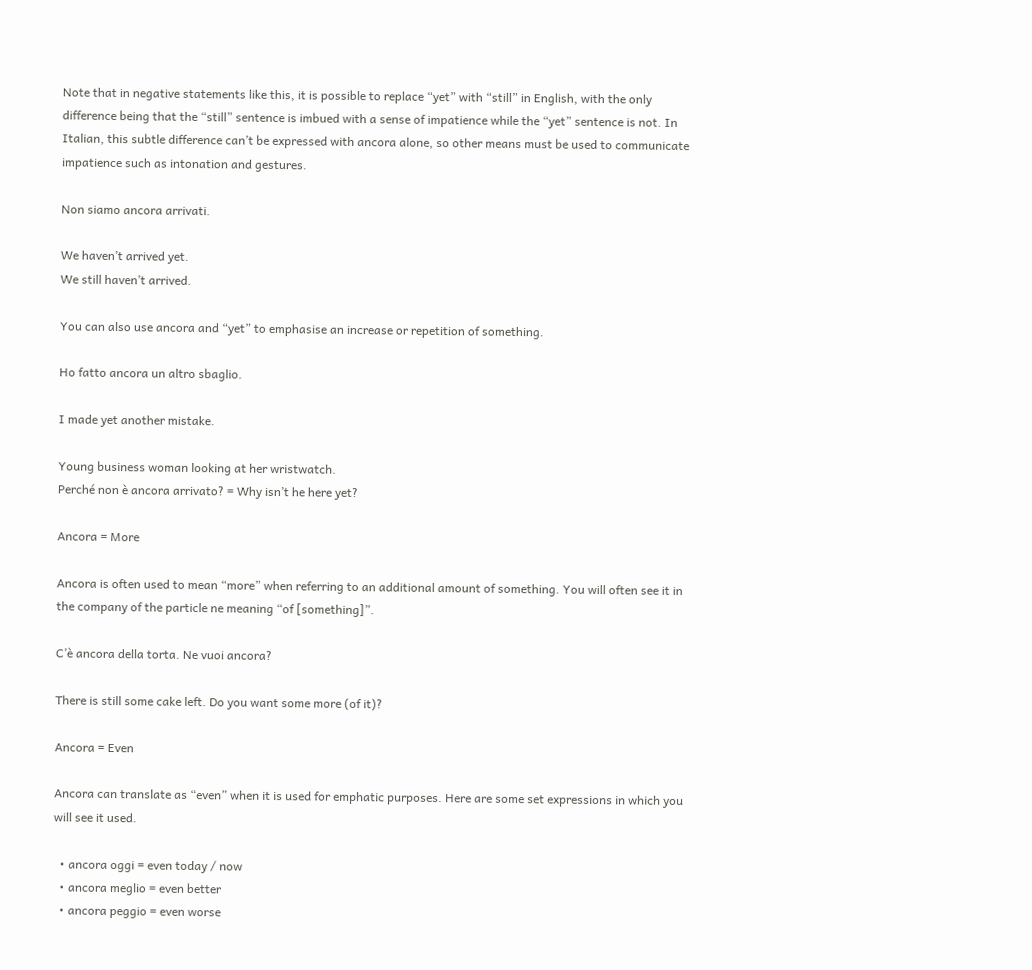Note that in negative statements like this, it is possible to replace “yet” with “still” in English, with the only difference being that the “still” sentence is imbued with a sense of impatience while the “yet” sentence is not. In Italian, this subtle difference can’t be expressed with ancora alone, so other means must be used to communicate impatience such as intonation and gestures.

Non siamo ancora arrivati.

We haven’t arrived yet.
We still haven’t arrived.

You can also use ancora and “yet” to emphasise an increase or repetition of something.

Ho fatto ancora un altro sbaglio.

I made yet another mistake.

Young business woman looking at her wristwatch.
Perché non è ancora arrivato? = Why isn’t he here yet?

Ancora = More

Ancora is often used to mean “more” when referring to an additional amount of something. You will often see it in the company of the particle ne meaning “of [something]”.

C’è ancora della torta. Ne vuoi ancora?

There is still some cake left. Do you want some more (of it)?

Ancora = Even

Ancora can translate as “even” when it is used for emphatic purposes. Here are some set expressions in which you will see it used.

  • ancora oggi = even today / now
  • ancora meglio = even better
  • ancora peggio = even worse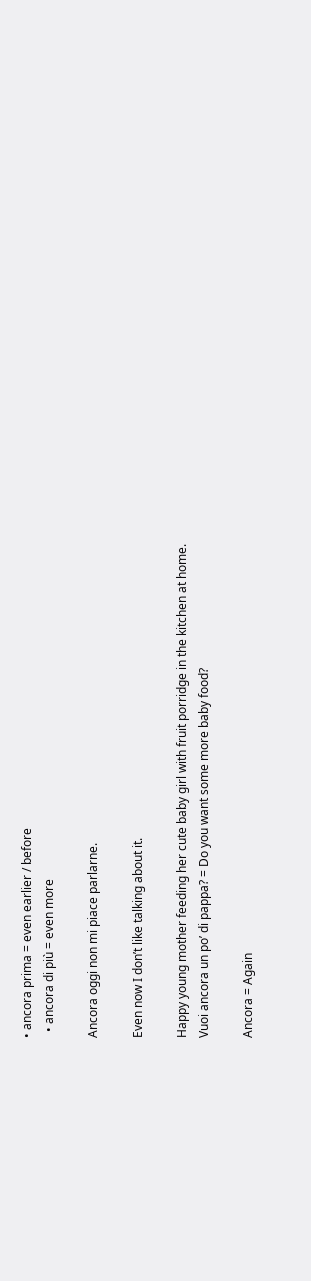• ancora prima = even earlier / before
  • ancora di più = even more

Ancora oggi non mi piace parlarne.

Even now I don’t like talking about it.

Happy young mother feeding her cute baby girl with fruit porridge in the kitchen at home.
Vuoi ancora un po’ di pappa? = Do you want some more baby food?

Ancora = Again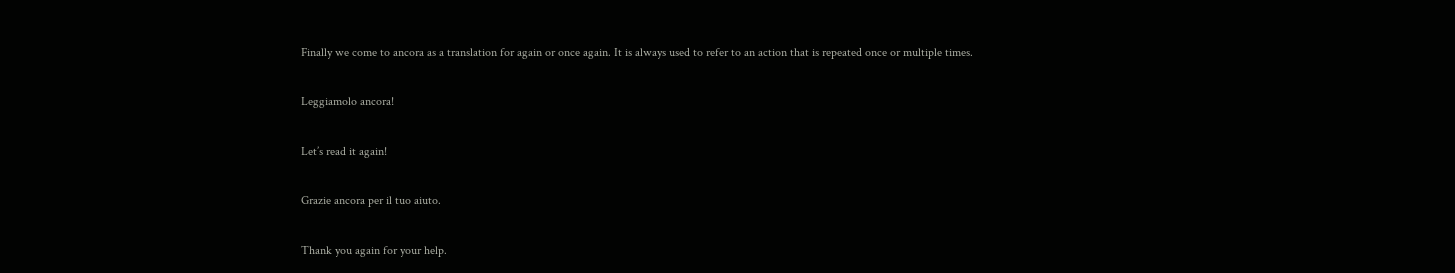Finally we come to ancora as a translation for again or once again. It is always used to refer to an action that is repeated once or multiple times.

Leggiamolo ancora!

Let’s read it again!

Grazie ancora per il tuo aiuto.

Thank you again for your help.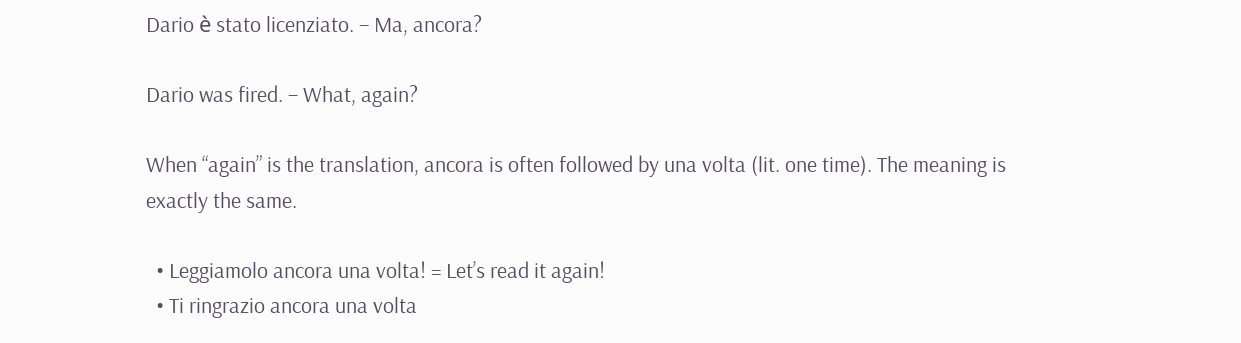Dario è stato licenziato. – Ma, ancora?

Dario was fired. – What, again?

When “again” is the translation, ancora is often followed by una volta (lit. one time). The meaning is exactly the same.

  • Leggiamolo ancora una volta! = Let’s read it again!
  • Ti ringrazio ancora una volta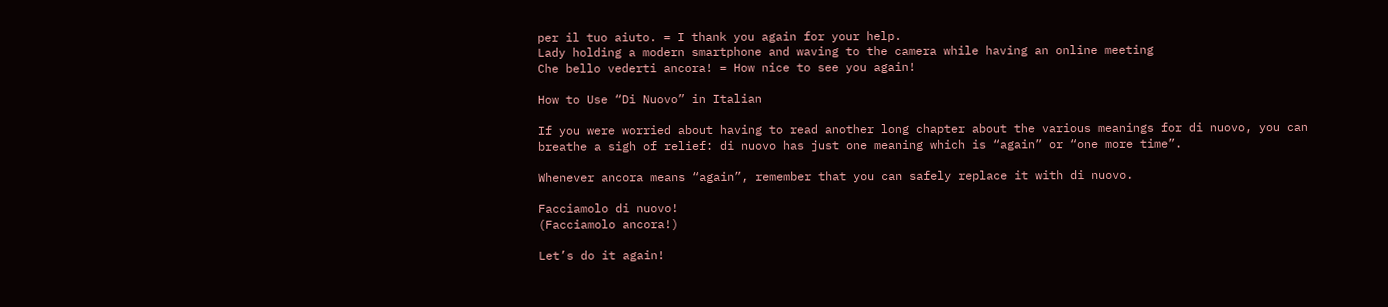per il tuo aiuto. = I thank you again for your help.
Lady holding a modern smartphone and waving to the camera while having an online meeting
Che bello vederti ancora! = How nice to see you again!

How to Use “Di Nuovo” in Italian

If you were worried about having to read another long chapter about the various meanings for di nuovo, you can breathe a sigh of relief: di nuovo has just one meaning which is “again” or “one more time”.

Whenever ancora means “again”, remember that you can safely replace it with di nuovo.

Facciamolo di nuovo!
(Facciamolo ancora!)

Let’s do it again!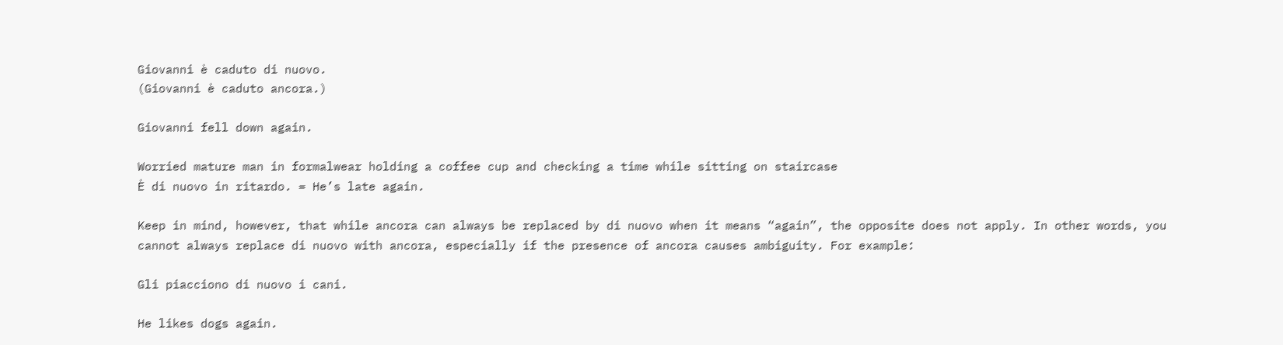Giovanni è caduto di nuovo.
(Giovanni è caduto ancora.)

Giovanni fell down again.

Worried mature man in formalwear holding a coffee cup and checking a time while sitting on staircase
È di nuovo in ritardo. = He’s late again.

Keep in mind, however, that while ancora can always be replaced by di nuovo when it means “again”, the opposite does not apply. In other words, you cannot always replace di nuovo with ancora, especially if the presence of ancora causes ambiguity. For example:

Gli piacciono di nuovo i cani.

He likes dogs again.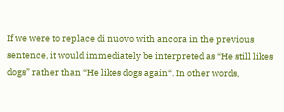If we were to replace di nuovo with ancora in the previous sentence, it would immediately be interpreted as “He still likes dogs” rather than “He likes dogs again“. In other words,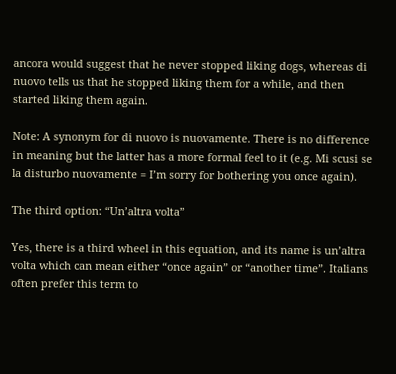ancora would suggest that he never stopped liking dogs, whereas di nuovo tells us that he stopped liking them for a while, and then started liking them again.

Note: A synonym for di nuovo is nuovamente. There is no difference in meaning but the latter has a more formal feel to it (e.g. Mi scusi se la disturbo nuovamente = I’m sorry for bothering you once again).

The third option: “Un’altra volta”

Yes, there is a third wheel in this equation, and its name is un’altra volta which can mean either “once again” or “another time”. Italians often prefer this term to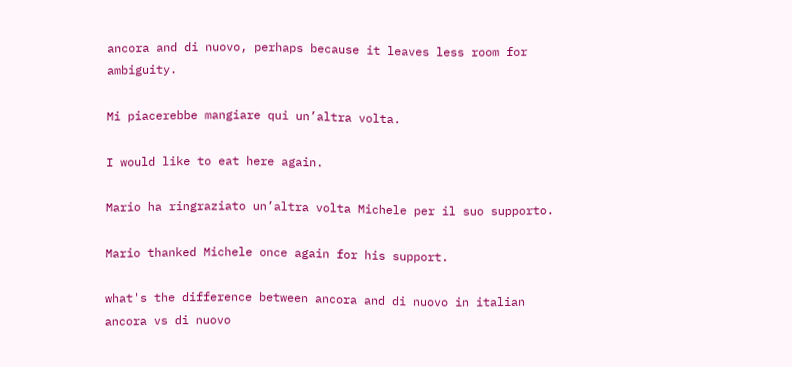ancora and di nuovo, perhaps because it leaves less room for ambiguity.

Mi piacerebbe mangiare qui un’altra volta.

I would like to eat here again.

Mario ha ringraziato un’altra volta Michele per il suo supporto.

Mario thanked Michele once again for his support.

what's the difference between ancora and di nuovo in italian
ancora vs di nuovo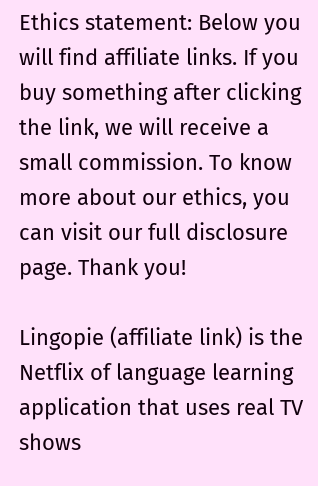Ethics statement: Below you will find affiliate links. If you buy something after clicking the link, we will receive a small commission. To know more about our ethics, you can visit our full disclosure page. Thank you!

Lingopie (affiliate link) is the Netflix of language learning application that uses real TV shows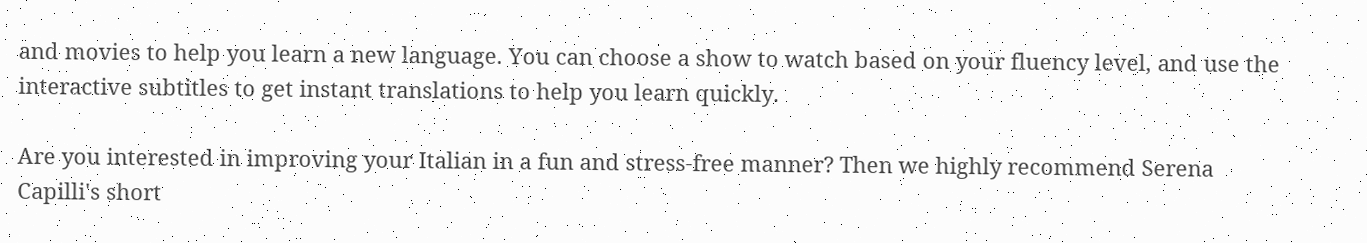and movies to help you learn a new language. You can choose a show to watch based on your fluency level, and use the interactive subtitles to get instant translations to help you learn quickly.

Are you interested in improving your Italian in a fun and stress-free manner? Then we highly recommend Serena Capilli's short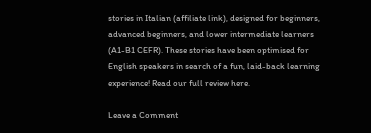stories in Italian (affiliate link), designed for beginners, advanced beginners, and lower intermediate learners (A1-B1 CEFR). These stories have been optimised for English speakers in search of a fun, laid-back learning experience! Read our full review here.

Leave a Comment